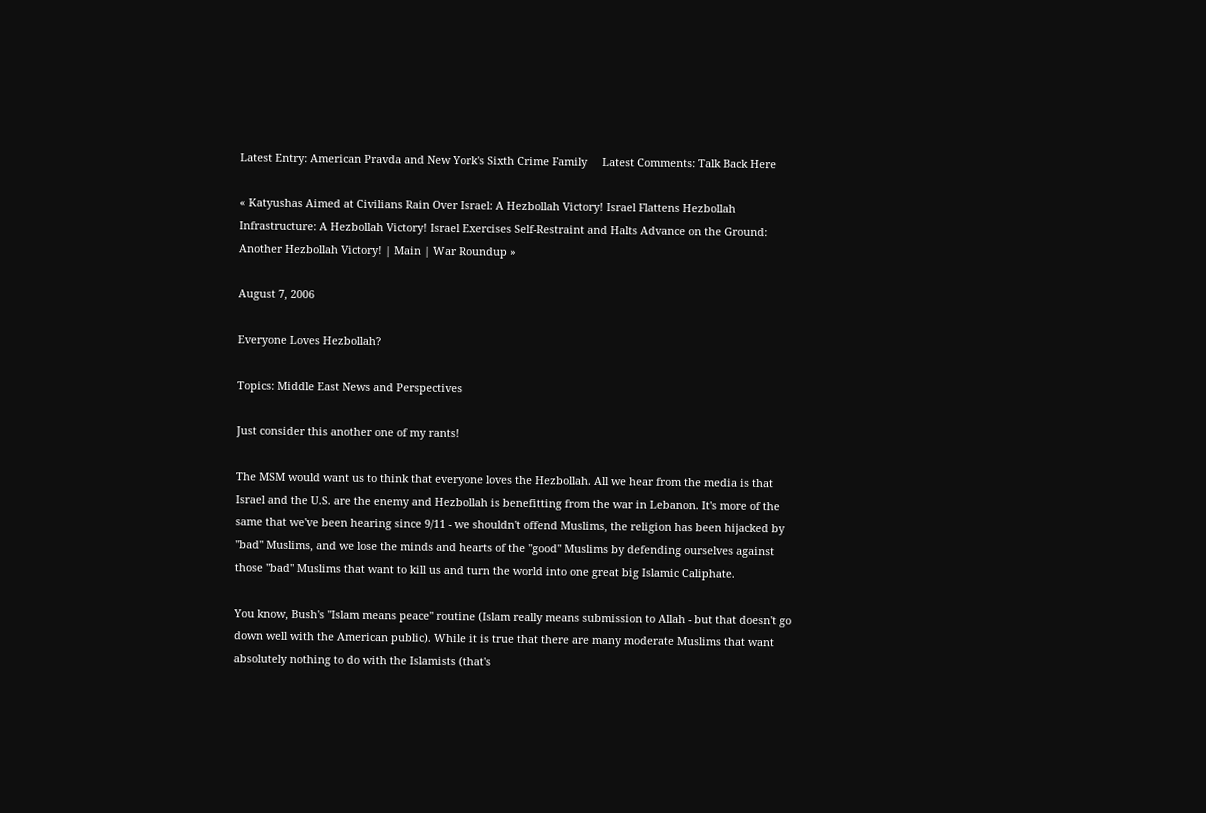Latest Entry: American Pravda and New York's Sixth Crime Family     Latest Comments: Talk Back Here

« Katyushas Aimed at Civilians Rain Over Israel: A Hezbollah Victory! Israel Flattens Hezbollah Infrastructure: A Hezbollah Victory! Israel Exercises Self-Restraint and Halts Advance on the Ground: Another Hezbollah Victory! | Main | War Roundup »

August 7, 2006

Everyone Loves Hezbollah?

Topics: Middle East News and Perspectives

Just consider this another one of my rants!

The MSM would want us to think that everyone loves the Hezbollah. All we hear from the media is that Israel and the U.S. are the enemy and Hezbollah is benefitting from the war in Lebanon. It's more of the same that we've been hearing since 9/11 - we shouldn't offend Muslims, the religion has been hijacked by "bad" Muslims, and we lose the minds and hearts of the "good" Muslims by defending ourselves against those "bad" Muslims that want to kill us and turn the world into one great big Islamic Caliphate.

You know, Bush's "Islam means peace" routine (Islam really means submission to Allah - but that doesn't go down well with the American public). While it is true that there are many moderate Muslims that want absolutely nothing to do with the Islamists (that's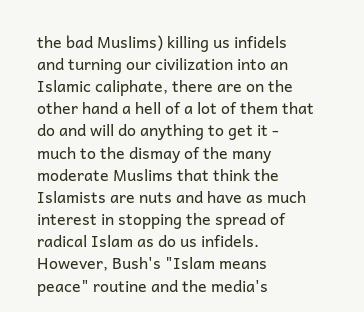the bad Muslims) killing us infidels and turning our civilization into an Islamic caliphate, there are on the other hand a hell of a lot of them that do and will do anything to get it - much to the dismay of the many moderate Muslims that think the Islamists are nuts and have as much interest in stopping the spread of radical Islam as do us infidels. However, Bush's "Islam means peace" routine and the media's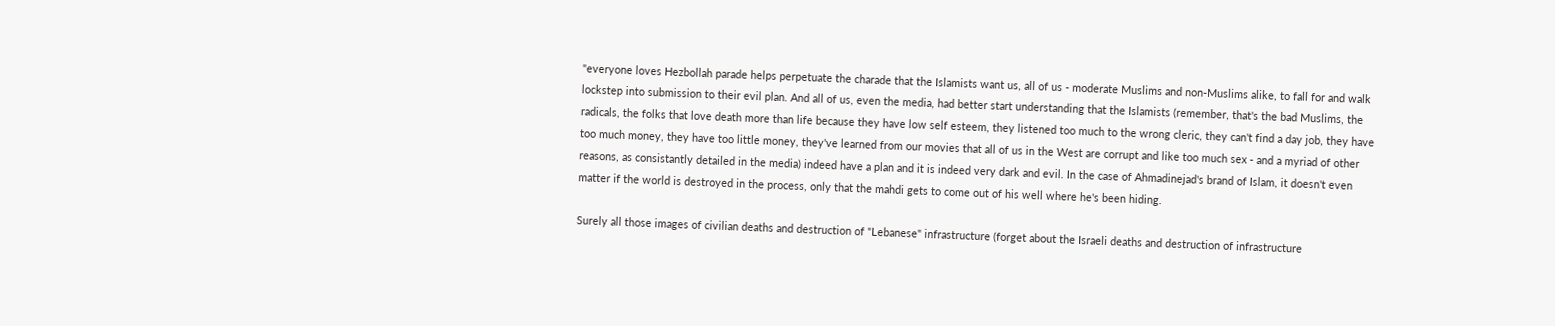"everyone loves Hezbollah parade helps perpetuate the charade that the Islamists want us, all of us - moderate Muslims and non-Muslims alike, to fall for and walk lockstep into submission to their evil plan. And all of us, even the media, had better start understanding that the Islamists (remember, that's the bad Muslims, the radicals, the folks that love death more than life because they have low self esteem, they listened too much to the wrong cleric, they can't find a day job, they have too much money, they have too little money, they've learned from our movies that all of us in the West are corrupt and like too much sex - and a myriad of other reasons, as consistantly detailed in the media) indeed have a plan and it is indeed very dark and evil. In the case of Ahmadinejad's brand of Islam, it doesn't even matter if the world is destroyed in the process, only that the mahdi gets to come out of his well where he's been hiding.

Surely all those images of civilian deaths and destruction of "Lebanese" infrastructure (forget about the Israeli deaths and destruction of infrastructure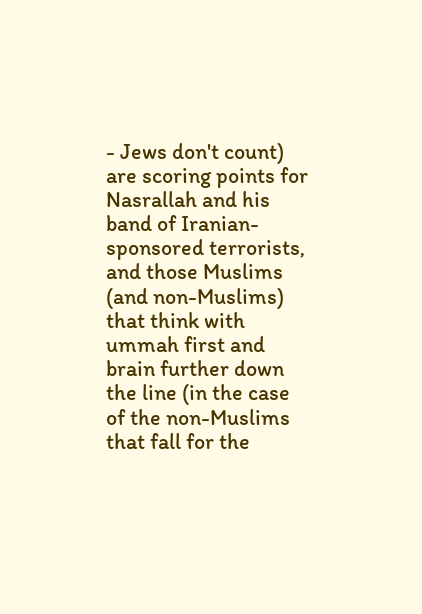- Jews don't count) are scoring points for Nasrallah and his band of Iranian-sponsored terrorists, and those Muslims (and non-Muslims) that think with ummah first and brain further down the line (in the case of the non-Muslims that fall for the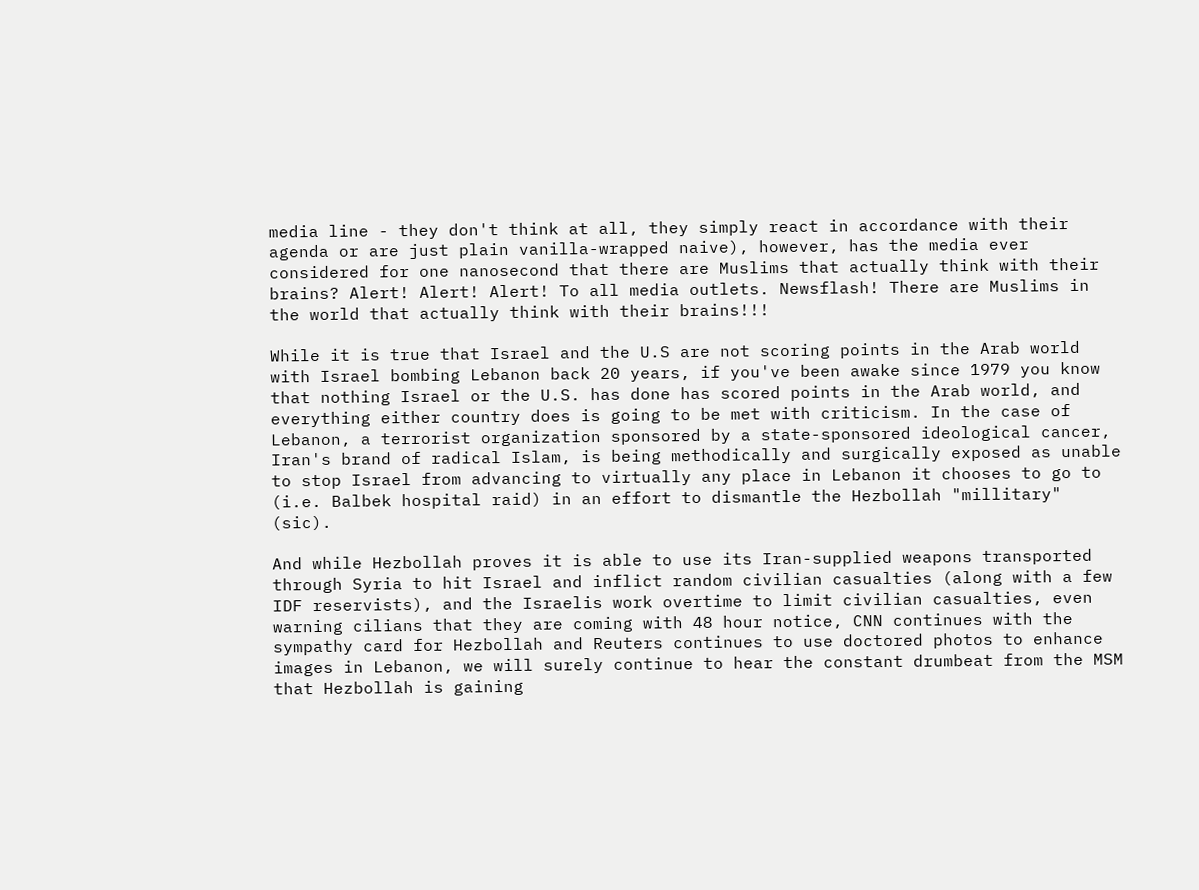media line - they don't think at all, they simply react in accordance with their agenda or are just plain vanilla-wrapped naive), however, has the media ever considered for one nanosecond that there are Muslims that actually think with their brains? Alert! Alert! Alert! To all media outlets. Newsflash! There are Muslims in the world that actually think with their brains!!!

While it is true that Israel and the U.S are not scoring points in the Arab world with Israel bombing Lebanon back 20 years, if you've been awake since 1979 you know that nothing Israel or the U.S. has done has scored points in the Arab world, and everything either country does is going to be met with criticism. In the case of Lebanon, a terrorist organization sponsored by a state-sponsored ideological cancer, Iran's brand of radical Islam, is being methodically and surgically exposed as unable to stop Israel from advancing to virtually any place in Lebanon it chooses to go to (i.e. Balbek hospital raid) in an effort to dismantle the Hezbollah "millitary" (sic).

And while Hezbollah proves it is able to use its Iran-supplied weapons transported through Syria to hit Israel and inflict random civilian casualties (along with a few IDF reservists), and the Israelis work overtime to limit civilian casualties, even warning cilians that they are coming with 48 hour notice, CNN continues with the sympathy card for Hezbollah and Reuters continues to use doctored photos to enhance images in Lebanon, we will surely continue to hear the constant drumbeat from the MSM that Hezbollah is gaining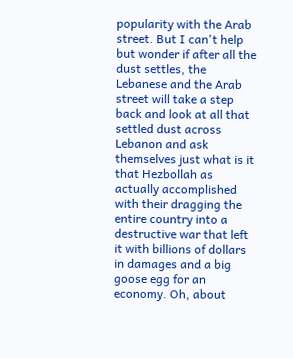popularity with the Arab street. But I can't help but wonder if after all the dust settles, the Lebanese and the Arab street will take a step back and look at all that settled dust across Lebanon and ask themselves just what is it that Hezbollah as actually accomplished with their dragging the entire country into a destructive war that left it with billions of dollars in damages and a big goose egg for an economy. Oh, about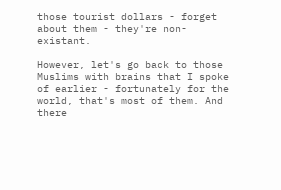those tourist dollars - forget about them - they're non-existant.

However, let's go back to those Muslims with brains that I spoke of earlier - fortunately for the world, that's most of them. And there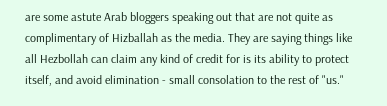are some astute Arab bloggers speaking out that are not quite as complimentary of Hizballah as the media. They are saying things like all Hezbollah can claim any kind of credit for is its ability to protect itself, and avoid elimination - small consolation to the rest of "us."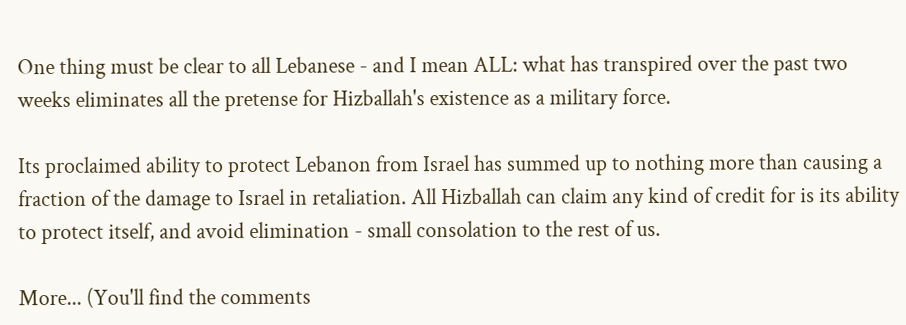One thing must be clear to all Lebanese - and I mean ALL: what has transpired over the past two weeks eliminates all the pretense for Hizballah's existence as a military force.

Its proclaimed ability to protect Lebanon from Israel has summed up to nothing more than causing a fraction of the damage to Israel in retaliation. All Hizballah can claim any kind of credit for is its ability to protect itself, and avoid elimination - small consolation to the rest of us.

More... (You'll find the comments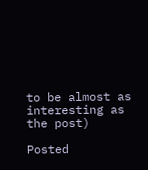to be almost as interesting as the post)

Posted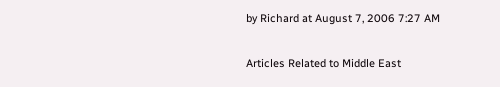by Richard at August 7, 2006 7:27 AM

Articles Related to Middle East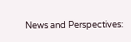News and Perspectives: